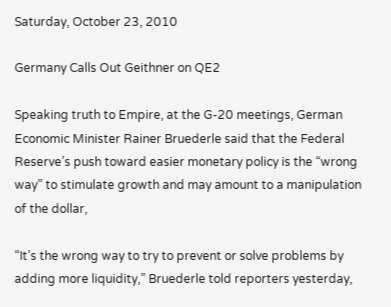Saturday, October 23, 2010

Germany Calls Out Geithner on QE2

Speaking truth to Empire, at the G-20 meetings, German Economic Minister Rainer Bruederle said that the Federal Reserve’s push toward easier monetary policy is the “wrong way” to stimulate growth and may amount to a manipulation of the dollar,

“It’s the wrong way to try to prevent or solve problems by adding more liquidity,” Bruederle told reporters yesterday,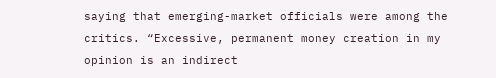saying that emerging-market officials were among the critics. “Excessive, permanent money creation in my opinion is an indirect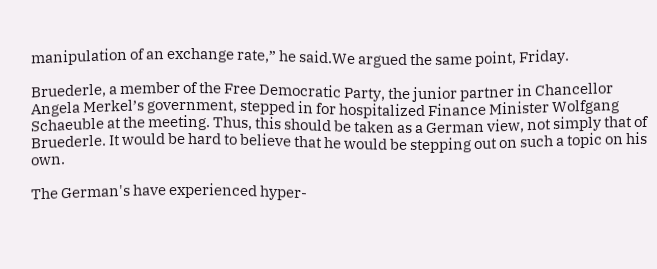manipulation of an exchange rate,” he said.We argued the same point, Friday.

Bruederle, a member of the Free Democratic Party, the junior partner in Chancellor Angela Merkel’s government, stepped in for hospitalized Finance Minister Wolfgang Schaeuble at the meeting. Thus, this should be taken as a German view, not simply that of Bruederle. It would be hard to believe that he would be stepping out on such a topic on his own.

The German's have experienced hyper-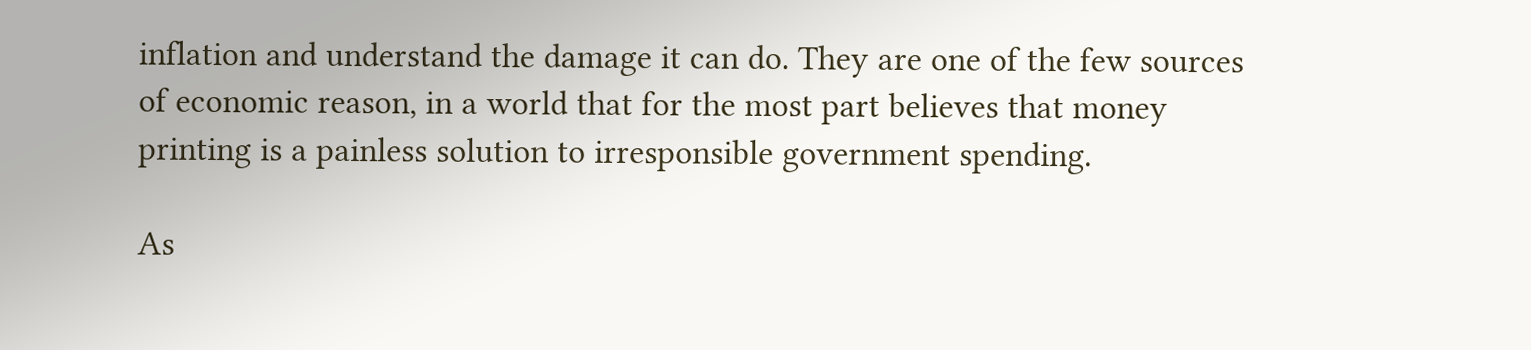inflation and understand the damage it can do. They are one of the few sources of economic reason, in a world that for the most part believes that money printing is a painless solution to irresponsible government spending.

As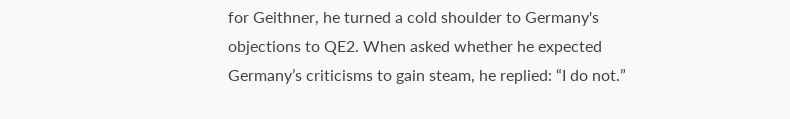for Geithner, he turned a cold shoulder to Germany's objections to QE2. When asked whether he expected Germany’s criticisms to gain steam, he replied: “I do not.”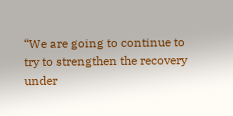“We are going to continue to try to strengthen the recovery under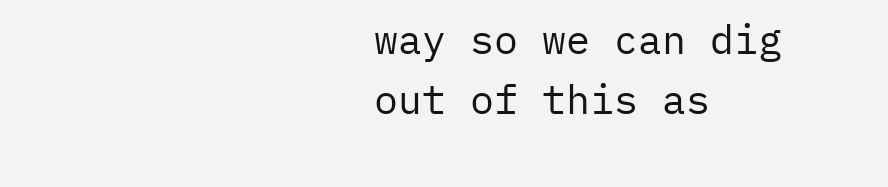way so we can dig out of this as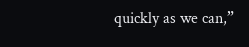quickly as we can,”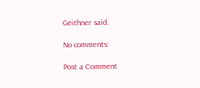Geithner said.

No comments:

Post a Comment